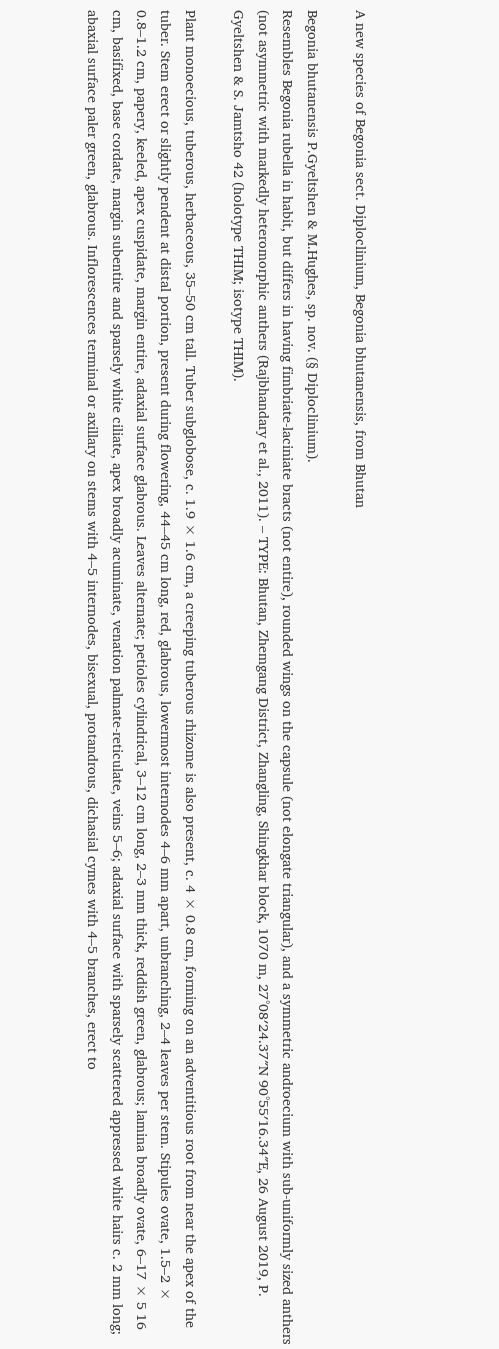A new species of Begonia sect. Diploclinium, Begonia bhutanensis, from Bhutan

Begonia bhutanensis P.Gyeltshen & M.Hughes, sp. nov. (§ Diploclinium).
Resembles Begonia rubella in habit, but differs in having fimbriate-laciniate bracts (not entire), rounded wings on the capsule (not elongate triangular), and a symmetric androecium with sub-uniformly sized anthers (not asymmetric with markedly heteromorphic anthers (Rajbhandary et al., 2011). – TYPE: Bhutan, Zhemgang District, Zhangling, Shingkhar block, 1070 m, 27°08′24.37″N 90°55′16.34″E, 26 August 2019, P. Gyeltshen & S. Jamtsho 42 (holotype THIM; isotype THIM).

Plant monoecious, tuberous, herbaceous, 35–50 cm tall. Tuber subglobose, c. 1.9 × 1.6 cm, a creeping tuberous rhizome is also present, c. 4 × 0.8 cm, forming on an adventitious root from near the apex of the tuber. Stem erect or slightly pendent at distal portion, present during flowering, 44–45 cm long, red, glabrous, lowermost internodes 4–6 mm apart, unbranching, 2–4 leaves per stem. Stipules ovate, 1.5–2 × 0.8–1.2 cm, papery, keeled, apex cuspidate, margin entire, adaxial surface glabrous. Leaves alternate; petioles cylindrical, 3–12 cm long, 2–3 mm thick, reddish green, glabrous; lamina broadly ovate, 6–17 × 5 16 cm, basifixed, base cordate, margin subentire and sparsely white ciliate, apex broadly acuminate, venation palmate-reticulate, veins 5–6; adaxial surface with sparsely scattered appressed white hairs c. 2 mm long; abaxial surface paler green, glabrous. Inflorescences terminal or axillary on stems with 4–5 internodes, bisexual, protandrous, dichasial cymes with 4–5 branches, erect to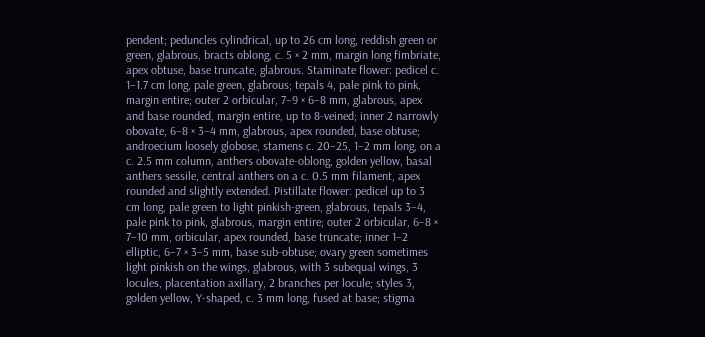pendent; peduncles cylindrical, up to 26 cm long, reddish green or green, glabrous, bracts oblong, c. 5 × 2 mm, margin long fimbriate, apex obtuse, base truncate, glabrous. Staminate flower: pedicel c. 1–1.7 cm long, pale green, glabrous; tepals 4, pale pink to pink, margin entire; outer 2 orbicular, 7–9 × 6–8 mm, glabrous, apex and base rounded, margin entire, up to 8-veined; inner 2 narrowly obovate, 6–8 × 3–4 mm, glabrous, apex rounded, base obtuse; androecium loosely globose, stamens c. 20–25, 1–2 mm long, on a c. 2.5 mm column, anthers obovate-oblong, golden yellow, basal anthers sessile, central anthers on a c. 0.5 mm filament, apex rounded and slightly extended. Pistillate flower: pedicel up to 3 cm long, pale green to light pinkish-green, glabrous, tepals 3–4, pale pink to pink, glabrous, margin entire; outer 2 orbicular, 6–8 × 7–10 mm, orbicular, apex rounded, base truncate; inner 1–2 elliptic, 6–7 × 3–5 mm, base sub-obtuse; ovary green sometimes light pinkish on the wings, glabrous, with 3 subequal wings, 3 locules, placentation axillary, 2 branches per locule; styles 3, golden yellow, Y-shaped, c. 3 mm long, fused at base; stigma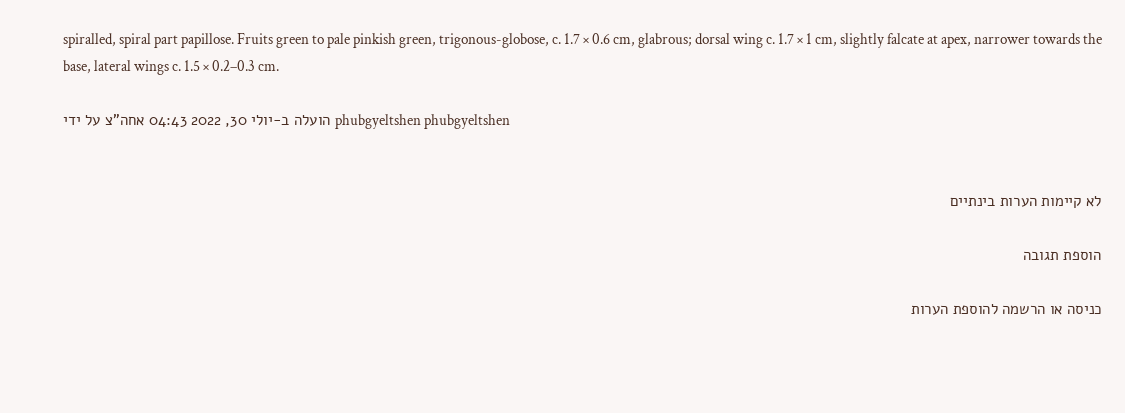spiralled, spiral part papillose. Fruits green to pale pinkish green, trigonous-globose, c. 1.7 × 0.6 cm, glabrous; dorsal wing c. 1.7 × 1 cm, slightly falcate at apex, narrower towards the base, lateral wings c. 1.5 × 0.2–0.3 cm.

הועלה ב-יולי 30, 2022 04:43 אחה"צ על ידי phubgyeltshen phubgyeltshen


לא קיימות הערות בינתיים

הוספת תגובה

כניסה או הרשמה להוספת הערות